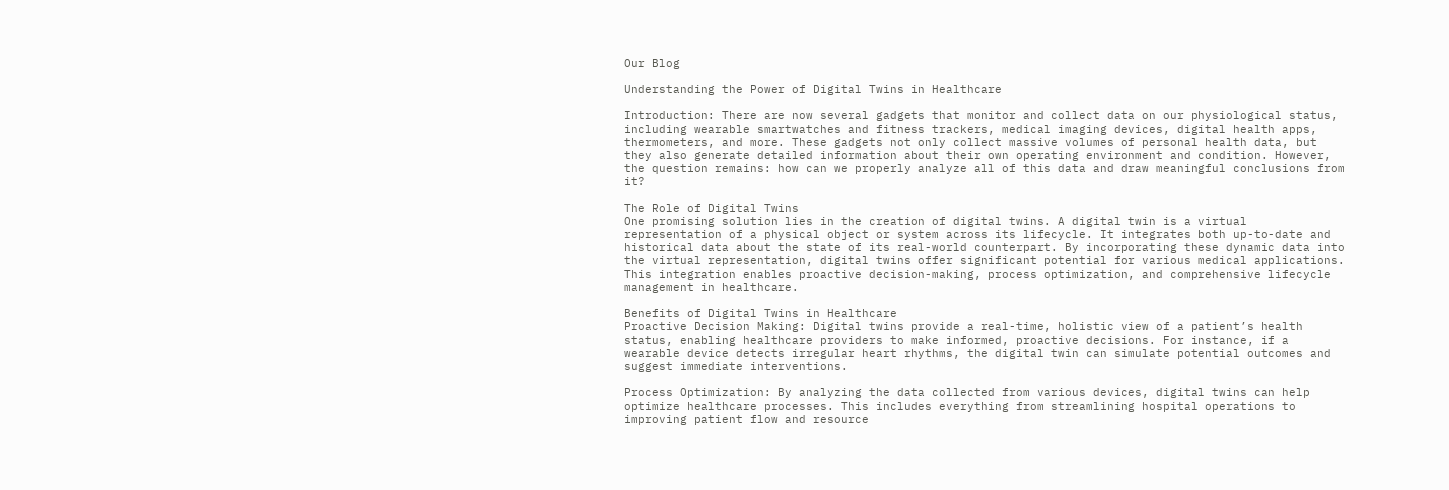Our Blog

Understanding the Power of Digital Twins in Healthcare

Introduction: There are now several gadgets that monitor and collect data on our physiological status, including wearable smartwatches and fitness trackers, medical imaging devices, digital health apps, thermometers, and more. These gadgets not only collect massive volumes of personal health data, but they also generate detailed information about their own operating environment and condition. However, the question remains: how can we properly analyze all of this data and draw meaningful conclusions from it?

The Role of Digital Twins
One promising solution lies in the creation of digital twins. A digital twin is a virtual representation of a physical object or system across its lifecycle. It integrates both up-to-date and historical data about the state of its real-world counterpart. By incorporating these dynamic data into the virtual representation, digital twins offer significant potential for various medical applications. This integration enables proactive decision-making, process optimization, and comprehensive lifecycle management in healthcare.

Benefits of Digital Twins in Healthcare
Proactive Decision Making: Digital twins provide a real-time, holistic view of a patient’s health status, enabling healthcare providers to make informed, proactive decisions. For instance, if a wearable device detects irregular heart rhythms, the digital twin can simulate potential outcomes and suggest immediate interventions.

Process Optimization: By analyzing the data collected from various devices, digital twins can help optimize healthcare processes. This includes everything from streamlining hospital operations to improving patient flow and resource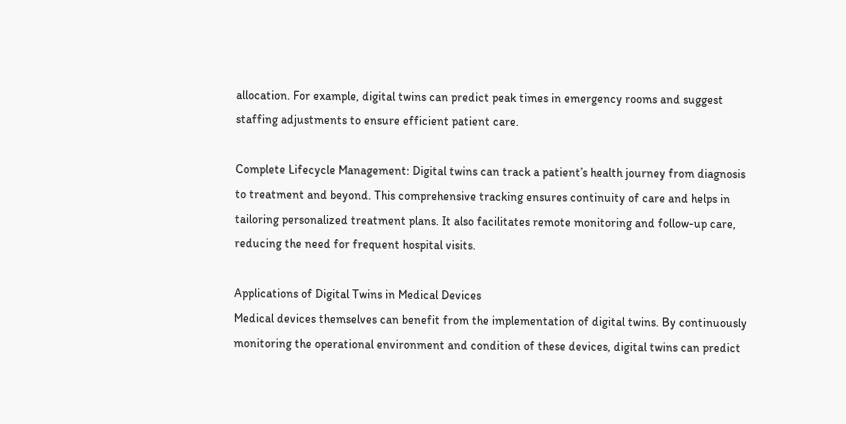allocation. For example, digital twins can predict peak times in emergency rooms and suggest staffing adjustments to ensure efficient patient care.

Complete Lifecycle Management: Digital twins can track a patient’s health journey from diagnosis to treatment and beyond. This comprehensive tracking ensures continuity of care and helps in tailoring personalized treatment plans. It also facilitates remote monitoring and follow-up care, reducing the need for frequent hospital visits.

Applications of Digital Twins in Medical Devices
Medical devices themselves can benefit from the implementation of digital twins. By continuously monitoring the operational environment and condition of these devices, digital twins can predict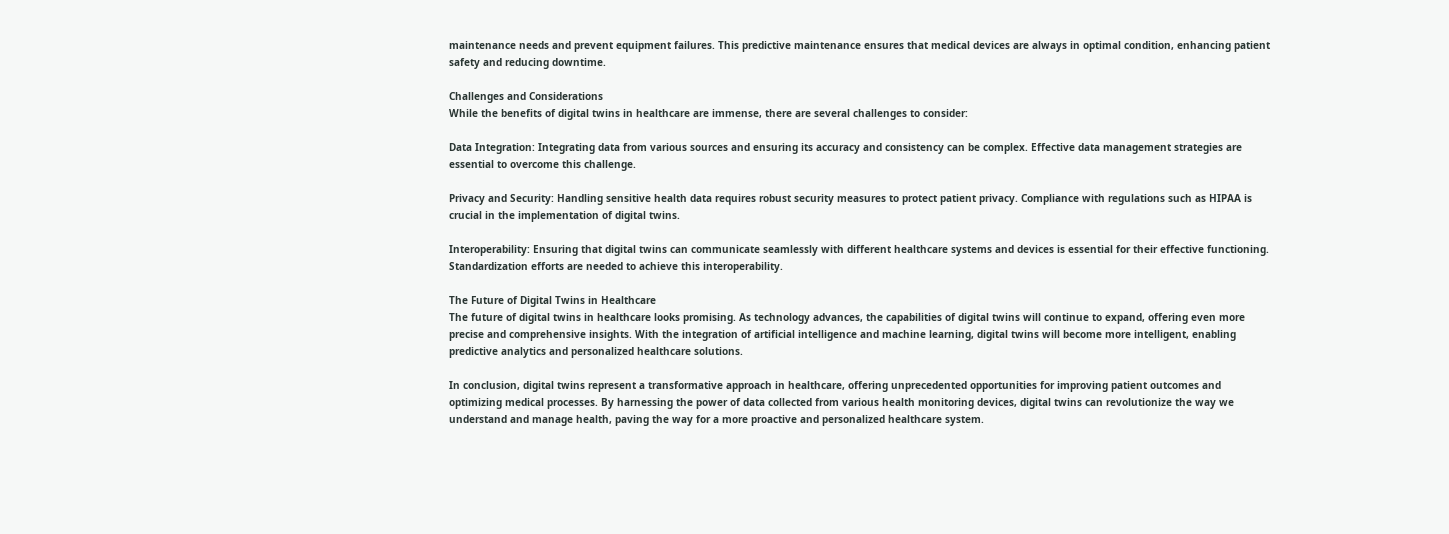maintenance needs and prevent equipment failures. This predictive maintenance ensures that medical devices are always in optimal condition, enhancing patient safety and reducing downtime.

Challenges and Considerations
While the benefits of digital twins in healthcare are immense, there are several challenges to consider:

Data Integration: Integrating data from various sources and ensuring its accuracy and consistency can be complex. Effective data management strategies are essential to overcome this challenge.

Privacy and Security: Handling sensitive health data requires robust security measures to protect patient privacy. Compliance with regulations such as HIPAA is crucial in the implementation of digital twins.

Interoperability: Ensuring that digital twins can communicate seamlessly with different healthcare systems and devices is essential for their effective functioning. Standardization efforts are needed to achieve this interoperability.

The Future of Digital Twins in Healthcare
The future of digital twins in healthcare looks promising. As technology advances, the capabilities of digital twins will continue to expand, offering even more precise and comprehensive insights. With the integration of artificial intelligence and machine learning, digital twins will become more intelligent, enabling predictive analytics and personalized healthcare solutions.

In conclusion, digital twins represent a transformative approach in healthcare, offering unprecedented opportunities for improving patient outcomes and optimizing medical processes. By harnessing the power of data collected from various health monitoring devices, digital twins can revolutionize the way we understand and manage health, paving the way for a more proactive and personalized healthcare system.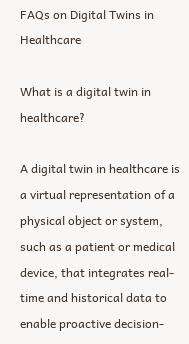FAQs on Digital Twins in Healthcare

What is a digital twin in healthcare?

A digital twin in healthcare is a virtual representation of a physical object or system, such as a patient or medical device, that integrates real-time and historical data to enable proactive decision-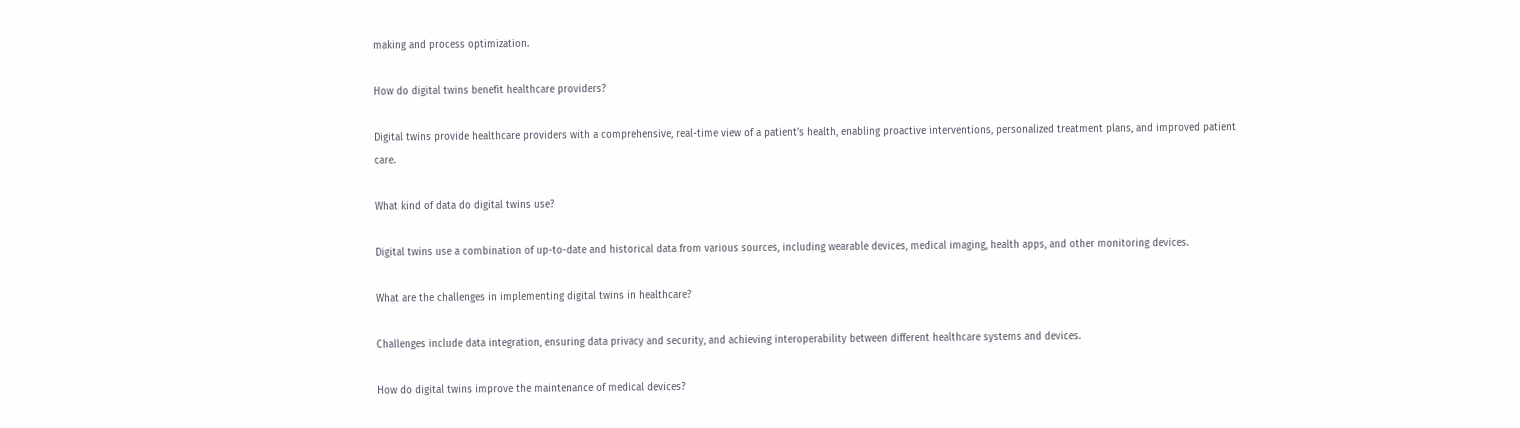making and process optimization.

How do digital twins benefit healthcare providers?

Digital twins provide healthcare providers with a comprehensive, real-time view of a patient’s health, enabling proactive interventions, personalized treatment plans, and improved patient care.

What kind of data do digital twins use?

Digital twins use a combination of up-to-date and historical data from various sources, including wearable devices, medical imaging, health apps, and other monitoring devices.

What are the challenges in implementing digital twins in healthcare?

Challenges include data integration, ensuring data privacy and security, and achieving interoperability between different healthcare systems and devices.

How do digital twins improve the maintenance of medical devices?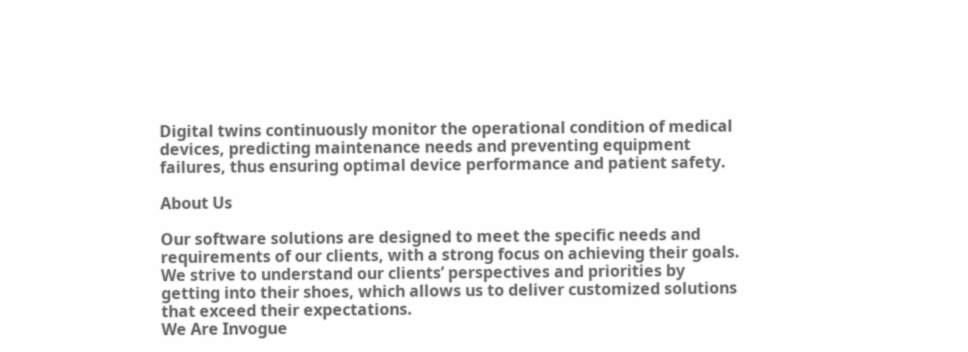Digital twins continuously monitor the operational condition of medical devices, predicting maintenance needs and preventing equipment failures, thus ensuring optimal device performance and patient safety.

About Us

Our software solutions are designed to meet the specific needs and requirements of our clients, with a strong focus on achieving their goals. We strive to understand our clients’ perspectives and priorities by getting into their shoes, which allows us to deliver customized solutions that exceed their expectations.
We Are Invogue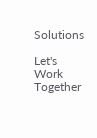Solutions

Let's Work Together